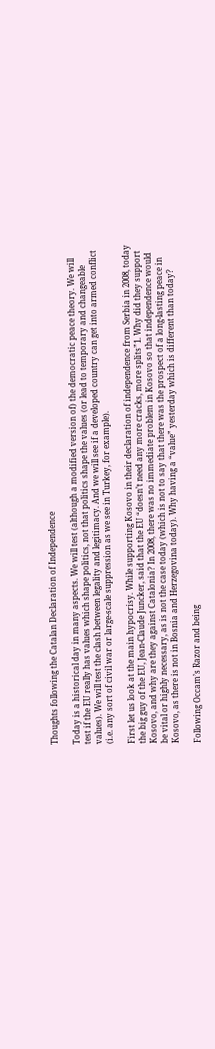Thoughts following the Catalan Declaration of Independence

Today is a historical day in many aspects. We will test (although a modified version of) the democratic peace theory. We will test if the EU really has values which shape politics, not that politics shape the values (or lead to temporary and changeable values). We will test the clash between legality and legitimacy. And we will see if a developed country can get into armed conflict (i.e. any sort of civil war or large-scale suppression as we see in Turkey, for example).

First let us look at the main hypocrisy. While supporting Kosovo in their declaration of independence from Serbia in 2008, today the big guy of the EU, Jean-Claude Juncker, said that the EU “doesn’t need any more cracks, more splits”1. Why did they support Kosovo, and why are they against Catalonia? In 2008, there was no immediate problem in Kosovo so that independence would be vital or highly necessary, as is not the case today (which is not to say that there was the prospect of a long-lasting peace in Kosovo, as there is not in Bosnia and Herzegovina today). Why having a “value” yesterday which is different than today?

Following Occam’s Razor and being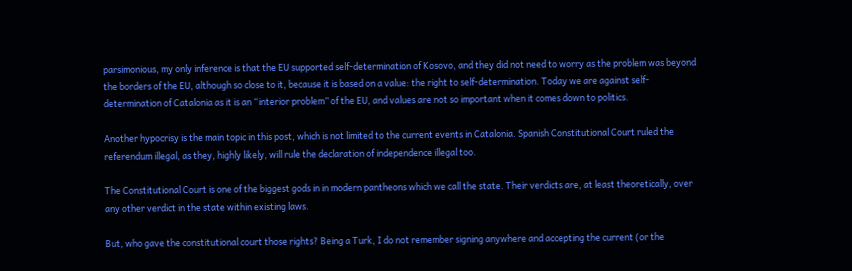parsimonious, my only inference is that the EU supported self-determination of Kosovo, and they did not need to worry as the problem was beyond the borders of the EU, although so close to it, because it is based on a value: the right to self-determination. Today we are against self-determination of Catalonia as it is an “interior problem” of the EU, and values are not so important when it comes down to politics.

Another hypocrisy is the main topic in this post, which is not limited to the current events in Catalonia. Spanish Constitutional Court ruled the referendum illegal, as they, highly likely, will rule the declaration of independence illegal too.

The Constitutional Court is one of the biggest gods in in modern pantheons which we call the state. Their verdicts are, at least theoretically, over any other verdict in the state within existing laws.

But, who gave the constitutional court those rights? Being a Turk, I do not remember signing anywhere and accepting the current (or the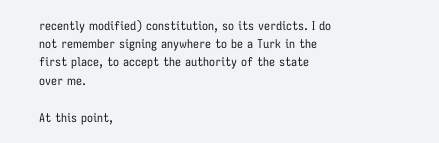recently modified) constitution, so its verdicts. I do not remember signing anywhere to be a Turk in the first place, to accept the authority of the state over me.

At this point,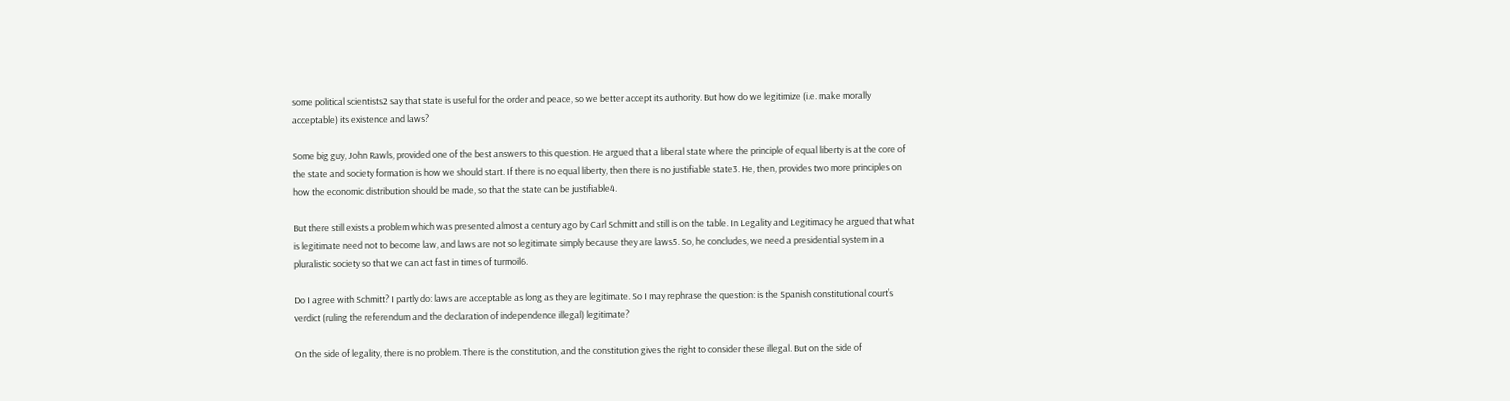some political scientists2 say that state is useful for the order and peace, so we better accept its authority. But how do we legitimize (i.e. make morally acceptable) its existence and laws?

Some big guy, John Rawls, provided one of the best answers to this question. He argued that a liberal state where the principle of equal liberty is at the core of the state and society formation is how we should start. If there is no equal liberty, then there is no justifiable state3. He, then, provides two more principles on how the economic distribution should be made, so that the state can be justifiable4.

But there still exists a problem which was presented almost a century ago by Carl Schmitt and still is on the table. In Legality and Legitimacy he argued that what is legitimate need not to become law, and laws are not so legitimate simply because they are laws5. So, he concludes, we need a presidential system in a pluralistic society so that we can act fast in times of turmoil6.

Do I agree with Schmitt? I partly do: laws are acceptable as long as they are legitimate. So I may rephrase the question: is the Spanish constitutional court’s verdict (ruling the referendum and the declaration of independence illegal) legitimate?

On the side of legality, there is no problem. There is the constitution, and the constitution gives the right to consider these illegal. But on the side of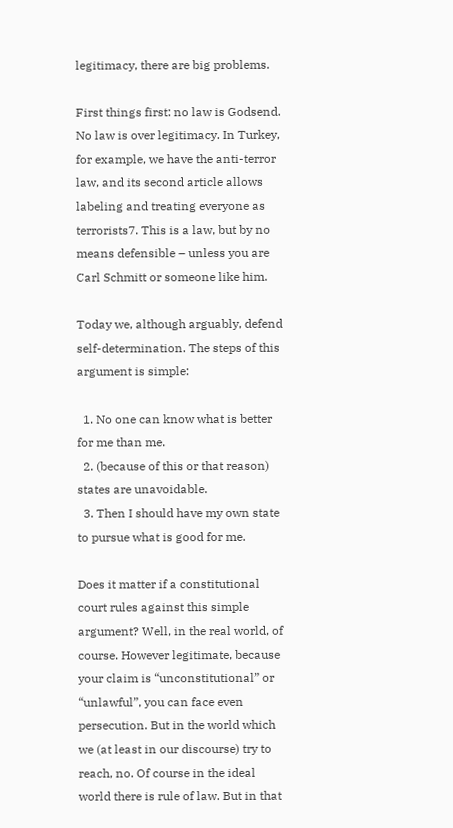legitimacy, there are big problems.

First things first: no law is Godsend. No law is over legitimacy. In Turkey, for example, we have the anti-terror law, and its second article allows labeling and treating everyone as terrorists7. This is a law, but by no means defensible – unless you are Carl Schmitt or someone like him.

Today we, although arguably, defend self-determination. The steps of this argument is simple:

  1. No one can know what is better for me than me.
  2. (because of this or that reason) states are unavoidable.
  3. Then I should have my own state to pursue what is good for me.

Does it matter if a constitutional court rules against this simple argument? Well, in the real world, of course. However legitimate, because your claim is “unconstitutional” or “unlawful”, you can face even persecution. But in the world which we (at least in our discourse) try to reach, no. Of course in the ideal world there is rule of law. But in that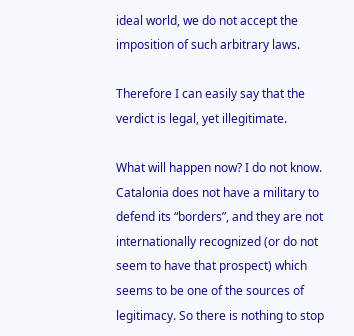ideal world, we do not accept the imposition of such arbitrary laws.

Therefore I can easily say that the verdict is legal, yet illegitimate.

What will happen now? I do not know. Catalonia does not have a military to defend its “borders”, and they are not internationally recognized (or do not seem to have that prospect) which seems to be one of the sources of legitimacy. So there is nothing to stop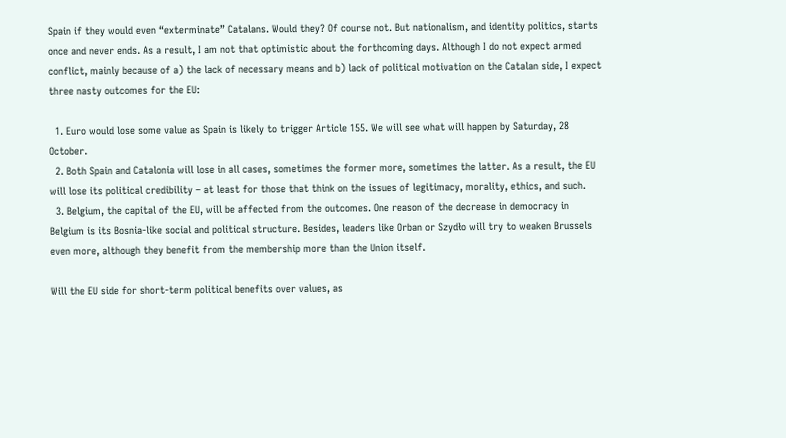Spain if they would even “exterminate” Catalans. Would they? Of course not. But nationalism, and identity politics, starts once and never ends. As a result, I am not that optimistic about the forthcoming days. Although I do not expect armed conflict, mainly because of a) the lack of necessary means and b) lack of political motivation on the Catalan side, I expect three nasty outcomes for the EU:

  1. Euro would lose some value as Spain is likely to trigger Article 155. We will see what will happen by Saturday, 28 October.
  2. Both Spain and Catalonia will lose in all cases, sometimes the former more, sometimes the latter. As a result, the EU will lose its political credibility – at least for those that think on the issues of legitimacy, morality, ethics, and such.
  3. Belgium, the capital of the EU, will be affected from the outcomes. One reason of the decrease in democracy in Belgium is its Bosnia-like social and political structure. Besides, leaders like Orban or Szydło will try to weaken Brussels even more, although they benefit from the membership more than the Union itself.

Will the EU side for short-term political benefits over values, as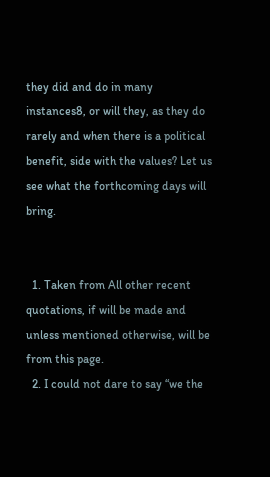they did and do in many instances8, or will they, as they do rarely and when there is a political benefit, side with the values? Let us see what the forthcoming days will bring.


  1. Taken from All other recent quotations, if will be made and unless mentioned otherwise, will be from this page.
  2. I could not dare to say “we the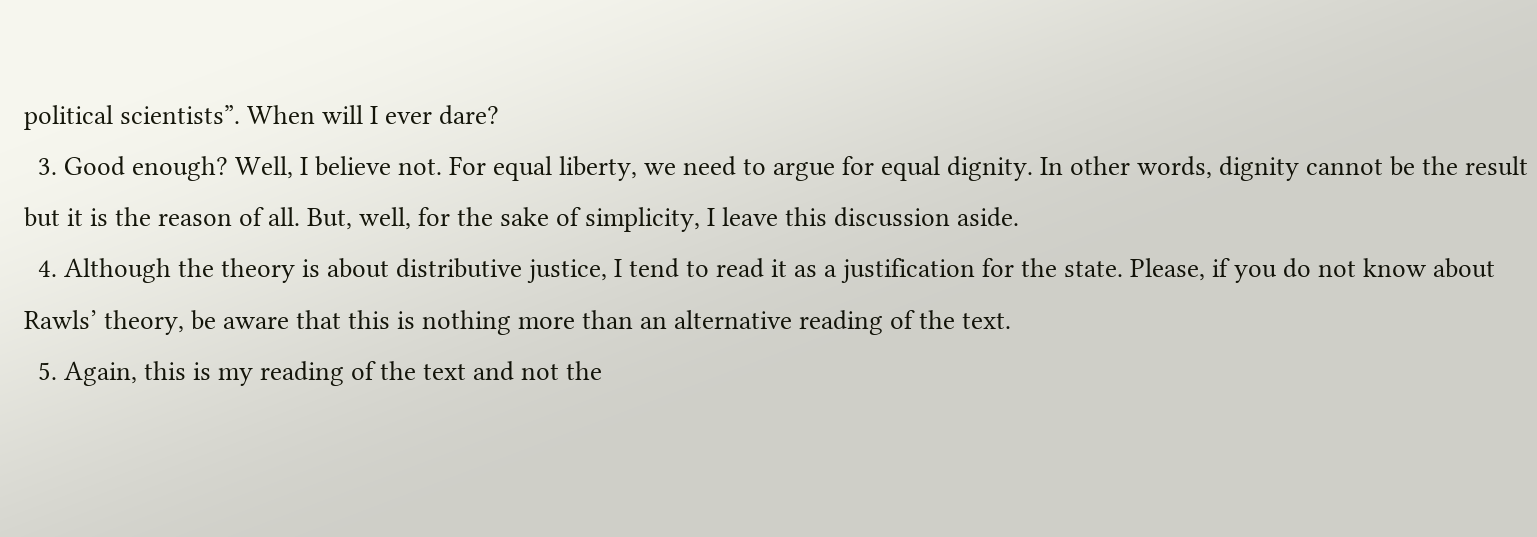political scientists”. When will I ever dare?
  3. Good enough? Well, I believe not. For equal liberty, we need to argue for equal dignity. In other words, dignity cannot be the result but it is the reason of all. But, well, for the sake of simplicity, I leave this discussion aside.
  4. Although the theory is about distributive justice, I tend to read it as a justification for the state. Please, if you do not know about Rawls’ theory, be aware that this is nothing more than an alternative reading of the text.
  5. Again, this is my reading of the text and not the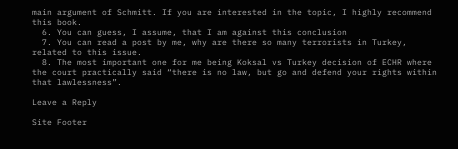main argument of Schmitt. If you are interested in the topic, I highly recommend this book.
  6. You can guess, I assume, that I am against this conclusion
  7. You can read a post by me, why are there so many terrorists in Turkey, related to this issue.
  8. The most important one for me being Koksal vs Turkey decision of ECHR where the court practically said “there is no law, but go and defend your rights within that lawlessness”.

Leave a Reply

Site Footer